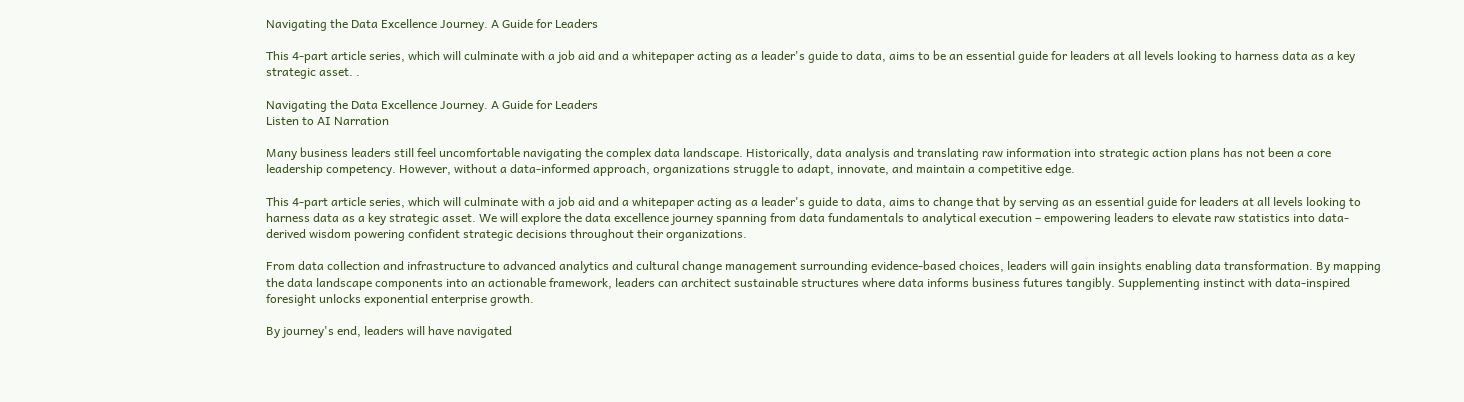Navigating the Data Excellence Journey. A Guide for Leaders

This 4-part article series, which will culminate with a job aid and a whitepaper acting as a leader's guide to data, aims to be an essential guide for leaders at all levels looking to harness data as a key strategic asset. .

Navigating the Data Excellence Journey. A Guide for Leaders
Listen to AI Narration

Many business leaders still feel uncomfortable navigating the complex data landscape. Historically, data analysis and translating raw information into strategic action plans has not been a core leadership competency. However, without a data-informed approach, organizations struggle to adapt, innovate, and maintain a competitive edge.

This 4-part article series, which will culminate with a job aid and a whitepaper acting as a leader's guide to data, aims to change that by serving as an essential guide for leaders at all levels looking to harness data as a key strategic asset. We will explore the data excellence journey spanning from data fundamentals to analytical execution – empowering leaders to elevate raw statistics into data-derived wisdom powering confident strategic decisions throughout their organizations.

From data collection and infrastructure to advanced analytics and cultural change management surrounding evidence-based choices, leaders will gain insights enabling data transformation. By mapping the data landscape components into an actionable framework, leaders can architect sustainable structures where data informs business futures tangibly. Supplementing instinct with data-inspired foresight unlocks exponential enterprise growth.

By journey's end, leaders will have navigated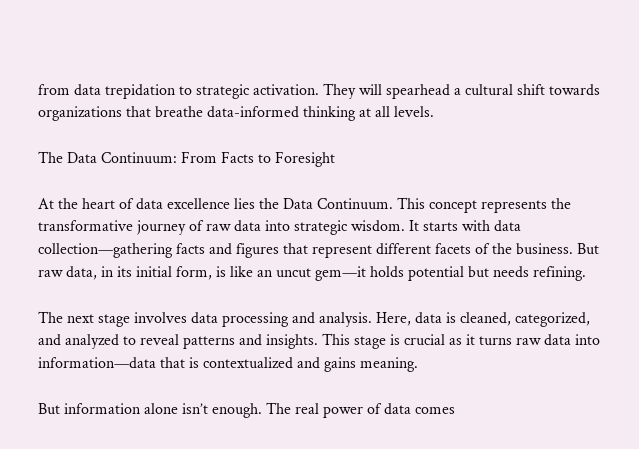from data trepidation to strategic activation. They will spearhead a cultural shift towards organizations that breathe data-informed thinking at all levels.

The Data Continuum: From Facts to Foresight

At the heart of data excellence lies the Data Continuum. This concept represents the transformative journey of raw data into strategic wisdom. It starts with data collection—gathering facts and figures that represent different facets of the business. But raw data, in its initial form, is like an uncut gem—it holds potential but needs refining.

The next stage involves data processing and analysis. Here, data is cleaned, categorized, and analyzed to reveal patterns and insights. This stage is crucial as it turns raw data into information—data that is contextualized and gains meaning.

But information alone isn’t enough. The real power of data comes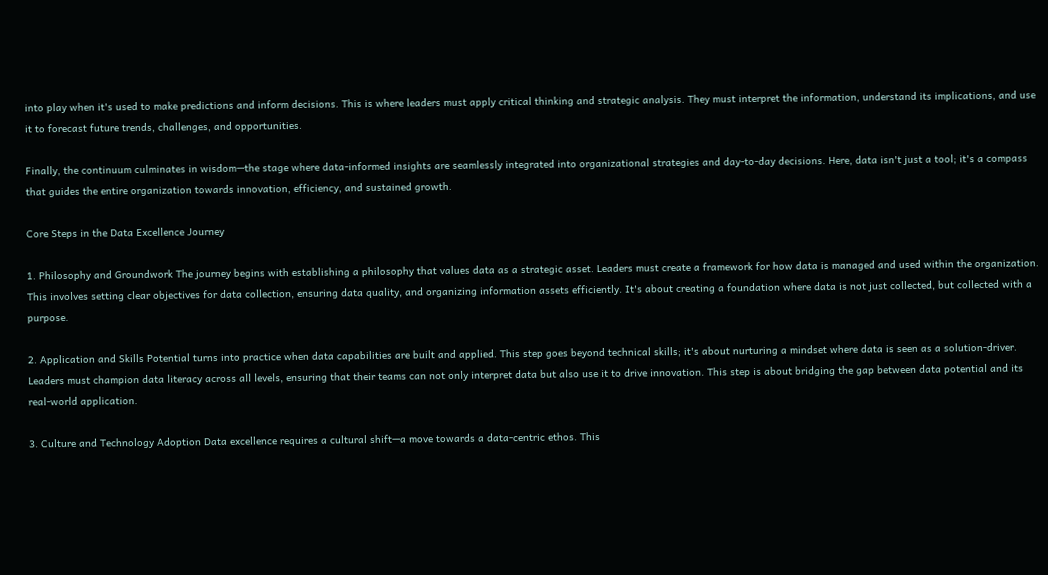into play when it's used to make predictions and inform decisions. This is where leaders must apply critical thinking and strategic analysis. They must interpret the information, understand its implications, and use it to forecast future trends, challenges, and opportunities.

Finally, the continuum culminates in wisdom—the stage where data-informed insights are seamlessly integrated into organizational strategies and day-to-day decisions. Here, data isn't just a tool; it's a compass that guides the entire organization towards innovation, efficiency, and sustained growth.

Core Steps in the Data Excellence Journey

1. Philosophy and Groundwork The journey begins with establishing a philosophy that values data as a strategic asset. Leaders must create a framework for how data is managed and used within the organization. This involves setting clear objectives for data collection, ensuring data quality, and organizing information assets efficiently. It's about creating a foundation where data is not just collected, but collected with a purpose.

2. Application and Skills Potential turns into practice when data capabilities are built and applied. This step goes beyond technical skills; it's about nurturing a mindset where data is seen as a solution-driver. Leaders must champion data literacy across all levels, ensuring that their teams can not only interpret data but also use it to drive innovation. This step is about bridging the gap between data potential and its real-world application.

3. Culture and Technology Adoption Data excellence requires a cultural shift—a move towards a data-centric ethos. This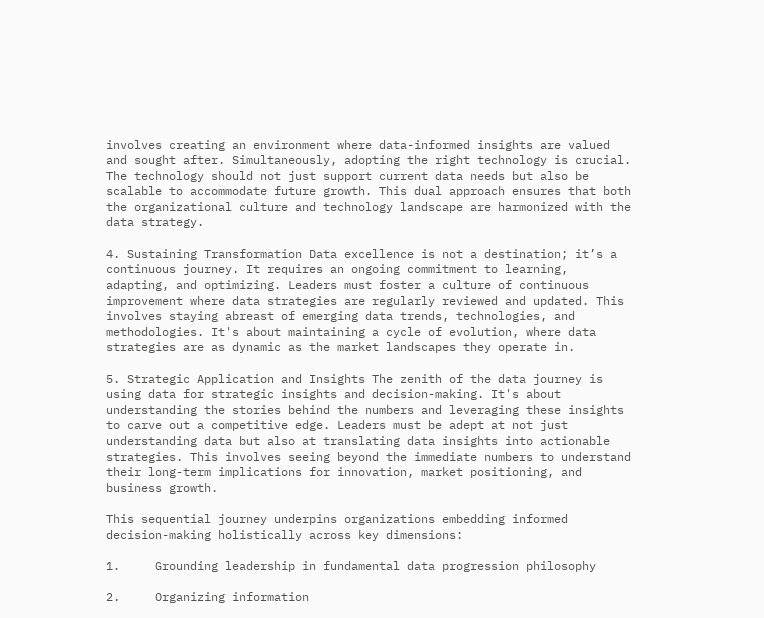involves creating an environment where data-informed insights are valued and sought after. Simultaneously, adopting the right technology is crucial. The technology should not just support current data needs but also be scalable to accommodate future growth. This dual approach ensures that both the organizational culture and technology landscape are harmonized with the data strategy.

4. Sustaining Transformation Data excellence is not a destination; it’s a continuous journey. It requires an ongoing commitment to learning, adapting, and optimizing. Leaders must foster a culture of continuous improvement where data strategies are regularly reviewed and updated. This involves staying abreast of emerging data trends, technologies, and methodologies. It's about maintaining a cycle of evolution, where data strategies are as dynamic as the market landscapes they operate in.

5. Strategic Application and Insights The zenith of the data journey is using data for strategic insights and decision-making. It's about understanding the stories behind the numbers and leveraging these insights to carve out a competitive edge. Leaders must be adept at not just understanding data but also at translating data insights into actionable strategies. This involves seeing beyond the immediate numbers to understand their long-term implications for innovation, market positioning, and business growth.

This sequential journey underpins organizations embedding informed decision-making holistically across key dimensions:

1.     Grounding leadership in fundamental data progression philosophy

2.     Organizing information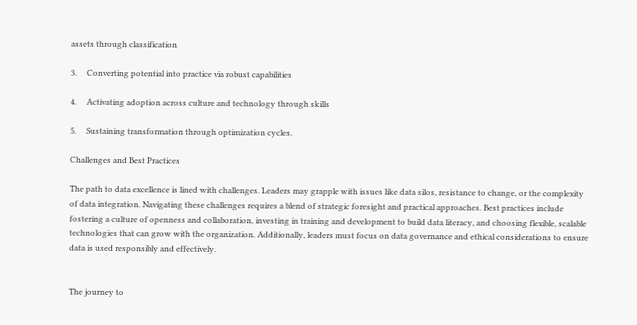assets through classification

3.     Converting potential into practice via robust capabilities

4.     Activating adoption across culture and technology through skills

5.     Sustaining transformation through optimization cycles.

Challenges and Best Practices

The path to data excellence is lined with challenges. Leaders may grapple with issues like data silos, resistance to change, or the complexity of data integration. Navigating these challenges requires a blend of strategic foresight and practical approaches. Best practices include fostering a culture of openness and collaboration, investing in training and development to build data literacy, and choosing flexible, scalable technologies that can grow with the organization. Additionally, leaders must focus on data governance and ethical considerations to ensure data is used responsibly and effectively.


The journey to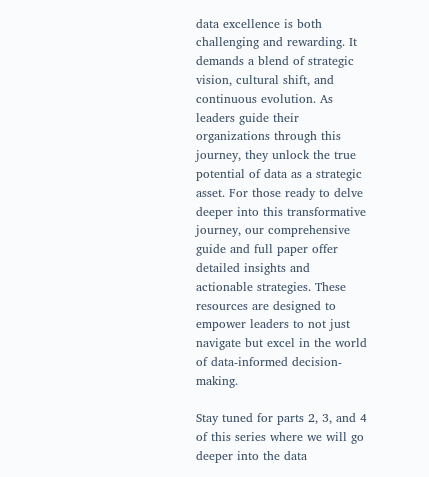data excellence is both challenging and rewarding. It demands a blend of strategic vision, cultural shift, and continuous evolution. As leaders guide their organizations through this journey, they unlock the true potential of data as a strategic asset. For those ready to delve deeper into this transformative journey, our comprehensive guide and full paper offer detailed insights and actionable strategies. These resources are designed to empower leaders to not just navigate but excel in the world of data-informed decision-making.

Stay tuned for parts 2, 3, and 4 of this series where we will go deeper into the data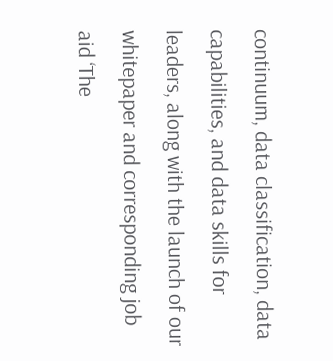continuum, data classification, data capabilities, and data skills for leaders, along with the launch of our whitepaper and corresponding job aid ‘The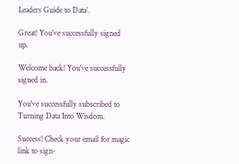Leaders Guide to Data’.

Great! You’ve successfully signed up.

Welcome back! You've successfully signed in.

You've successfully subscribed to Turning Data Into Wisdom.

Success! Check your email for magic link to sign-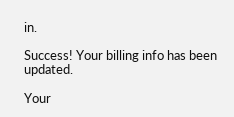in.

Success! Your billing info has been updated.

Your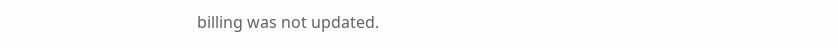billing was not updated.